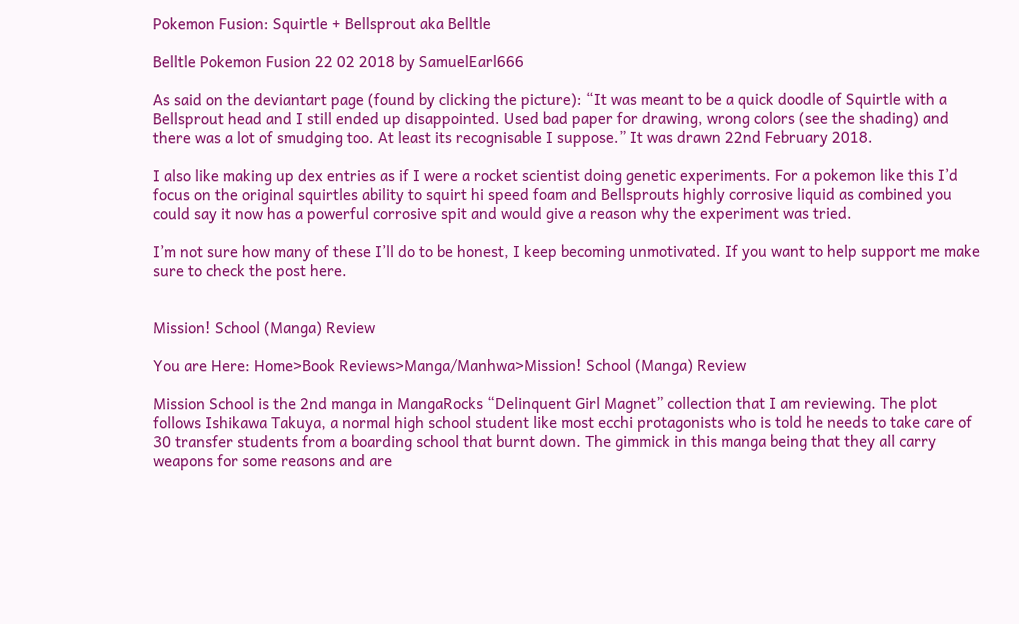Pokemon Fusion: Squirtle + Bellsprout aka Belltle

Belltle Pokemon Fusion 22 02 2018 by SamuelEarl666

As said on the deviantart page (found by clicking the picture): “It was meant to be a quick doodle of Squirtle with a Bellsprout head and I still ended up disappointed. Used bad paper for drawing, wrong colors (see the shading) and there was a lot of smudging too. At least its recognisable I suppose.” It was drawn 22nd February 2018.

I also like making up dex entries as if I were a rocket scientist doing genetic experiments. For a pokemon like this I’d focus on the original squirtles ability to squirt hi speed foam and Bellsprouts highly corrosive liquid as combined you could say it now has a powerful corrosive spit and would give a reason why the experiment was tried.

I’m not sure how many of these I’ll do to be honest, I keep becoming unmotivated. If you want to help support me make sure to check the post here.


Mission! School (Manga) Review

You are Here: Home>Book Reviews>Manga/Manhwa>Mission! School (Manga) Review

Mission School is the 2nd manga in MangaRocks “Delinquent Girl Magnet” collection that I am reviewing. The plot follows Ishikawa Takuya, a normal high school student like most ecchi protagonists who is told he needs to take care of 30 transfer students from a boarding school that burnt down. The gimmick in this manga being that they all carry weapons for some reasons and are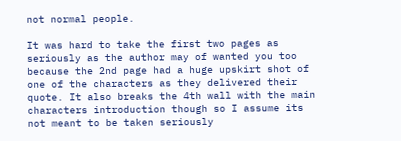not normal people.

It was hard to take the first two pages as seriously as the author may of wanted you too because the 2nd page had a huge upskirt shot of one of the characters as they delivered their quote. It also breaks the 4th wall with the main characters introduction though so I assume its not meant to be taken seriously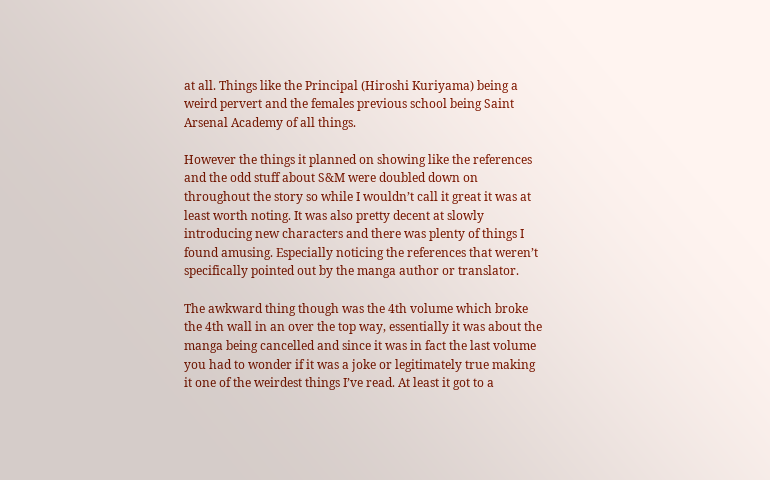at all. Things like the Principal (Hiroshi Kuriyama) being a weird pervert and the females previous school being Saint Arsenal Academy of all things.

However the things it planned on showing like the references and the odd stuff about S&M were doubled down on throughout the story so while I wouldn’t call it great it was at least worth noting. It was also pretty decent at slowly introducing new characters and there was plenty of things I found amusing. Especially noticing the references that weren’t specifically pointed out by the manga author or translator.

The awkward thing though was the 4th volume which broke the 4th wall in an over the top way, essentially it was about the manga being cancelled and since it was in fact the last volume you had to wonder if it was a joke or legitimately true making it one of the weirdest things I’ve read. At least it got to a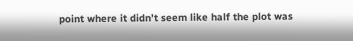point where it didn’t seem like half the plot was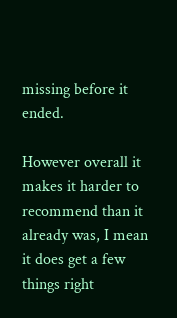missing before it ended.

However overall it makes it harder to recommend than it already was, I mean it does get a few things right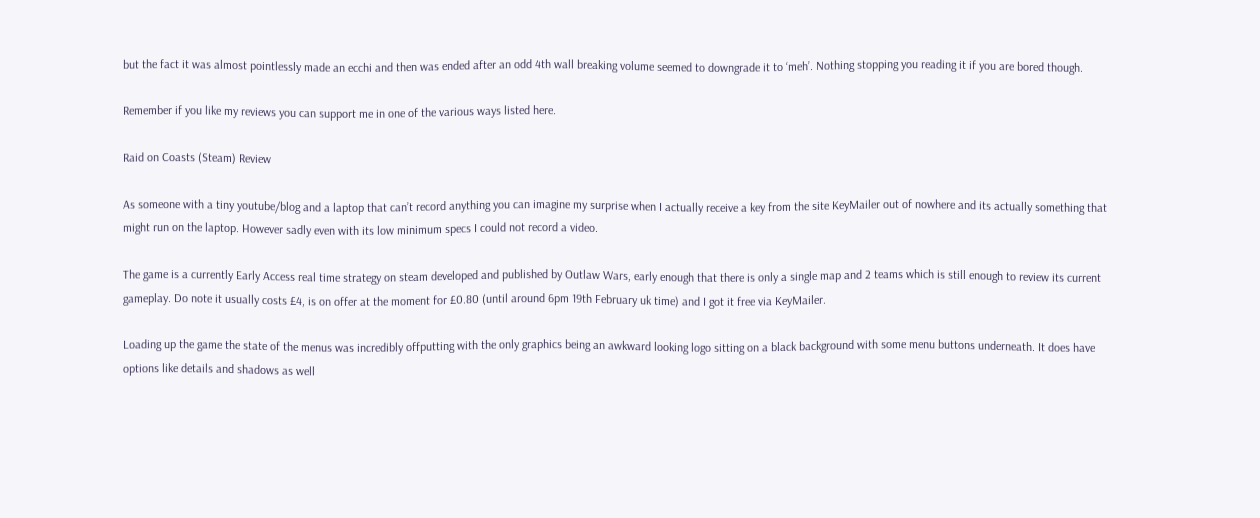but the fact it was almost pointlessly made an ecchi and then was ended after an odd 4th wall breaking volume seemed to downgrade it to ‘meh’. Nothing stopping you reading it if you are bored though.

Remember if you like my reviews you can support me in one of the various ways listed here.

Raid on Coasts (Steam) Review

As someone with a tiny youtube/blog and a laptop that can’t record anything you can imagine my surprise when I actually receive a key from the site KeyMailer out of nowhere and its actually something that might run on the laptop. However sadly even with its low minimum specs I could not record a video.

The game is a currently Early Access real time strategy on steam developed and published by Outlaw Wars, early enough that there is only a single map and 2 teams which is still enough to review its current gameplay. Do note it usually costs £4, is on offer at the moment for £0.80 (until around 6pm 19th February uk time) and I got it free via KeyMailer.

Loading up the game the state of the menus was incredibly offputting with the only graphics being an awkward looking logo sitting on a black background with some menu buttons underneath. It does have options like details and shadows as well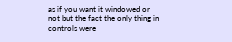as if you want it windowed or not but the fact the only thing in controls were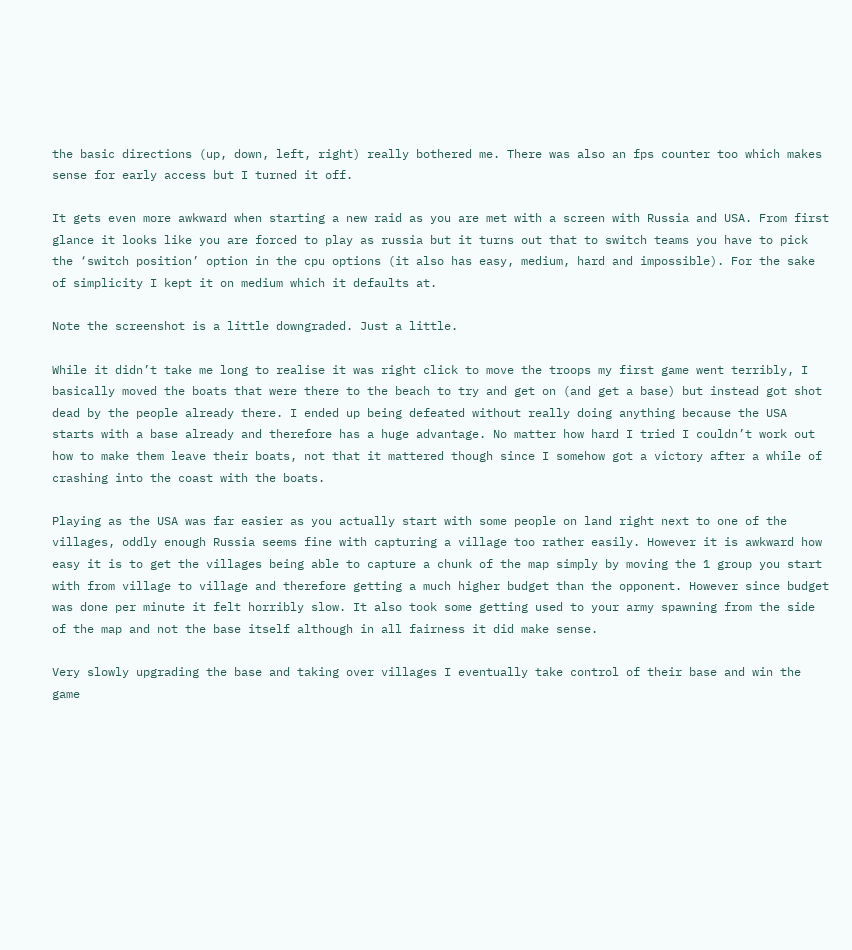the basic directions (up, down, left, right) really bothered me. There was also an fps counter too which makes sense for early access but I turned it off.

It gets even more awkward when starting a new raid as you are met with a screen with Russia and USA. From first glance it looks like you are forced to play as russia but it turns out that to switch teams you have to pick the ‘switch position’ option in the cpu options (it also has easy, medium, hard and impossible). For the sake of simplicity I kept it on medium which it defaults at.

Note the screenshot is a little downgraded. Just a little.

While it didn’t take me long to realise it was right click to move the troops my first game went terribly, I basically moved the boats that were there to the beach to try and get on (and get a base) but instead got shot dead by the people already there. I ended up being defeated without really doing anything because the USA starts with a base already and therefore has a huge advantage. No matter how hard I tried I couldn’t work out how to make them leave their boats, not that it mattered though since I somehow got a victory after a while of crashing into the coast with the boats.

Playing as the USA was far easier as you actually start with some people on land right next to one of the villages, oddly enough Russia seems fine with capturing a village too rather easily. However it is awkward how easy it is to get the villages being able to capture a chunk of the map simply by moving the 1 group you start with from village to village and therefore getting a much higher budget than the opponent. However since budget was done per minute it felt horribly slow. It also took some getting used to your army spawning from the side of the map and not the base itself although in all fairness it did make sense.

Very slowly upgrading the base and taking over villages I eventually take control of their base and win the game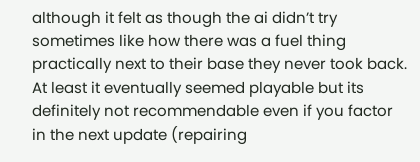although it felt as though the ai didn’t try sometimes like how there was a fuel thing practically next to their base they never took back. At least it eventually seemed playable but its definitely not recommendable even if you factor in the next update (repairing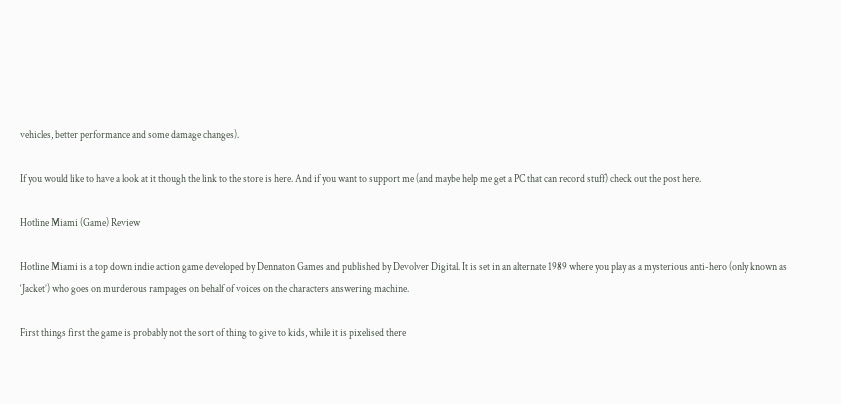vehicles, better performance and some damage changes).

If you would like to have a look at it though the link to the store is here. And if you want to support me (and maybe help me get a PC that can record stuff) check out the post here.

Hotline Miami (Game) Review

Hotline Miami is a top down indie action game developed by Dennaton Games and published by Devolver Digital. It is set in an alternate 1989 where you play as a mysterious anti-hero (only known as ‘Jacket’) who goes on murderous rampages on behalf of voices on the characters answering machine.

First things first the game is probably not the sort of thing to give to kids, while it is pixelised there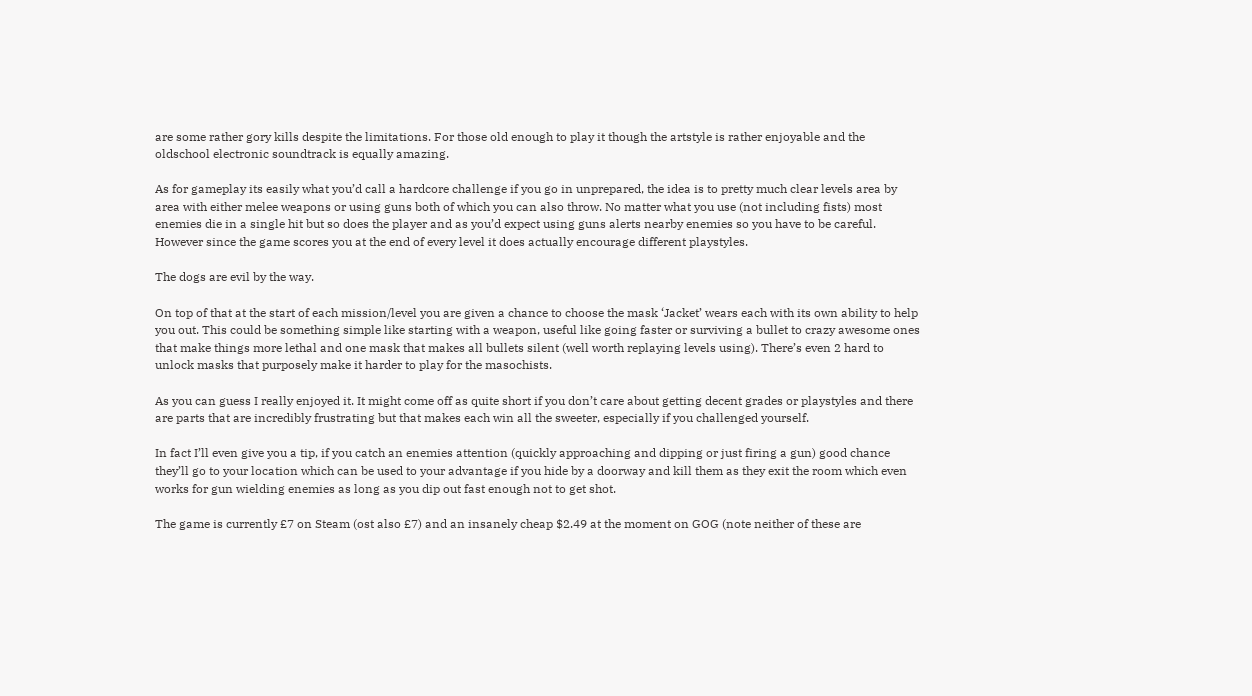are some rather gory kills despite the limitations. For those old enough to play it though the artstyle is rather enjoyable and the oldschool electronic soundtrack is equally amazing.

As for gameplay its easily what you’d call a hardcore challenge if you go in unprepared, the idea is to pretty much clear levels area by area with either melee weapons or using guns both of which you can also throw. No matter what you use (not including fists) most enemies die in a single hit but so does the player and as you’d expect using guns alerts nearby enemies so you have to be careful. However since the game scores you at the end of every level it does actually encourage different playstyles.

The dogs are evil by the way.

On top of that at the start of each mission/level you are given a chance to choose the mask ‘Jacket’ wears each with its own ability to help you out. This could be something simple like starting with a weapon, useful like going faster or surviving a bullet to crazy awesome ones that make things more lethal and one mask that makes all bullets silent (well worth replaying levels using). There’s even 2 hard to unlock masks that purposely make it harder to play for the masochists.

As you can guess I really enjoyed it. It might come off as quite short if you don’t care about getting decent grades or playstyles and there are parts that are incredibly frustrating but that makes each win all the sweeter, especially if you challenged yourself.

In fact I’ll even give you a tip, if you catch an enemies attention (quickly approaching and dipping or just firing a gun) good chance they’ll go to your location which can be used to your advantage if you hide by a doorway and kill them as they exit the room which even works for gun wielding enemies as long as you dip out fast enough not to get shot.

The game is currently £7 on Steam (ost also £7) and an insanely cheap $2.49 at the moment on GOG (note neither of these are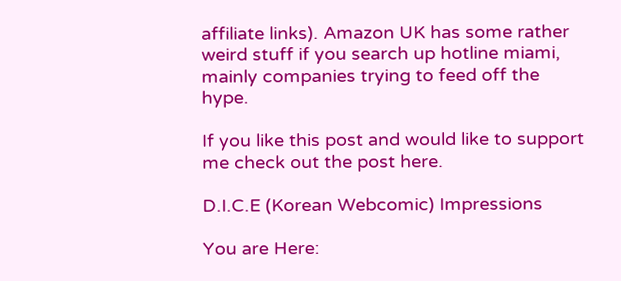affiliate links). Amazon UK has some rather weird stuff if you search up hotline miami, mainly companies trying to feed off the hype.

If you like this post and would like to support me check out the post here.

D.I.C.E (Korean Webcomic) Impressions

You are Here: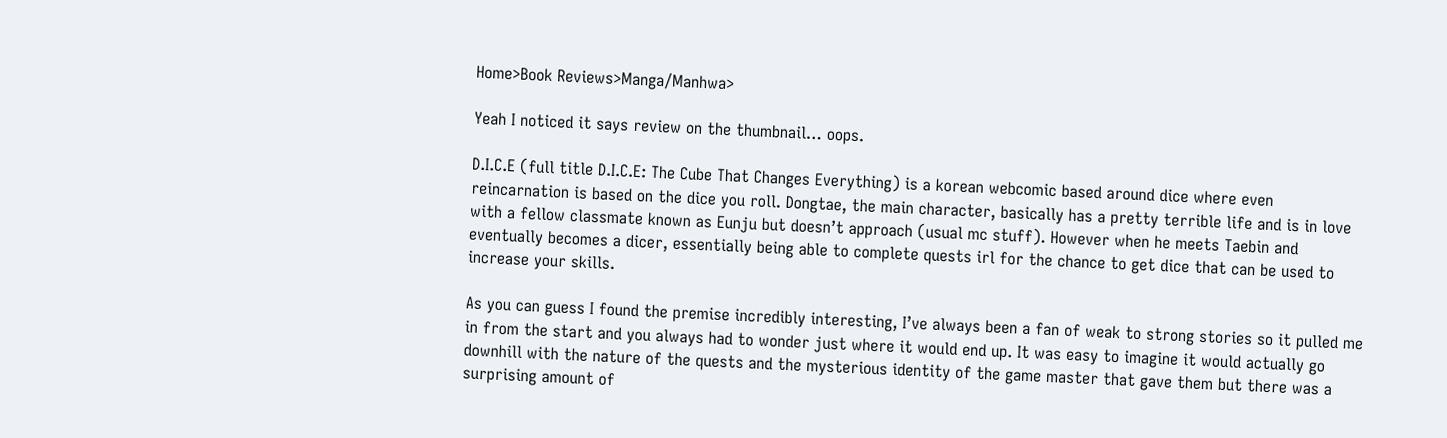Home>Book Reviews>Manga/Manhwa>

Yeah I noticed it says review on the thumbnail… oops.

D.I.C.E (full title D.I.C.E: The Cube That Changes Everything) is a korean webcomic based around dice where even reincarnation is based on the dice you roll. Dongtae, the main character, basically has a pretty terrible life and is in love with a fellow classmate known as Eunju but doesn’t approach (usual mc stuff). However when he meets Taebin and eventually becomes a dicer, essentially being able to complete quests irl for the chance to get dice that can be used to increase your skills.

As you can guess I found the premise incredibly interesting, I’ve always been a fan of weak to strong stories so it pulled me in from the start and you always had to wonder just where it would end up. It was easy to imagine it would actually go downhill with the nature of the quests and the mysterious identity of the game master that gave them but there was a surprising amount of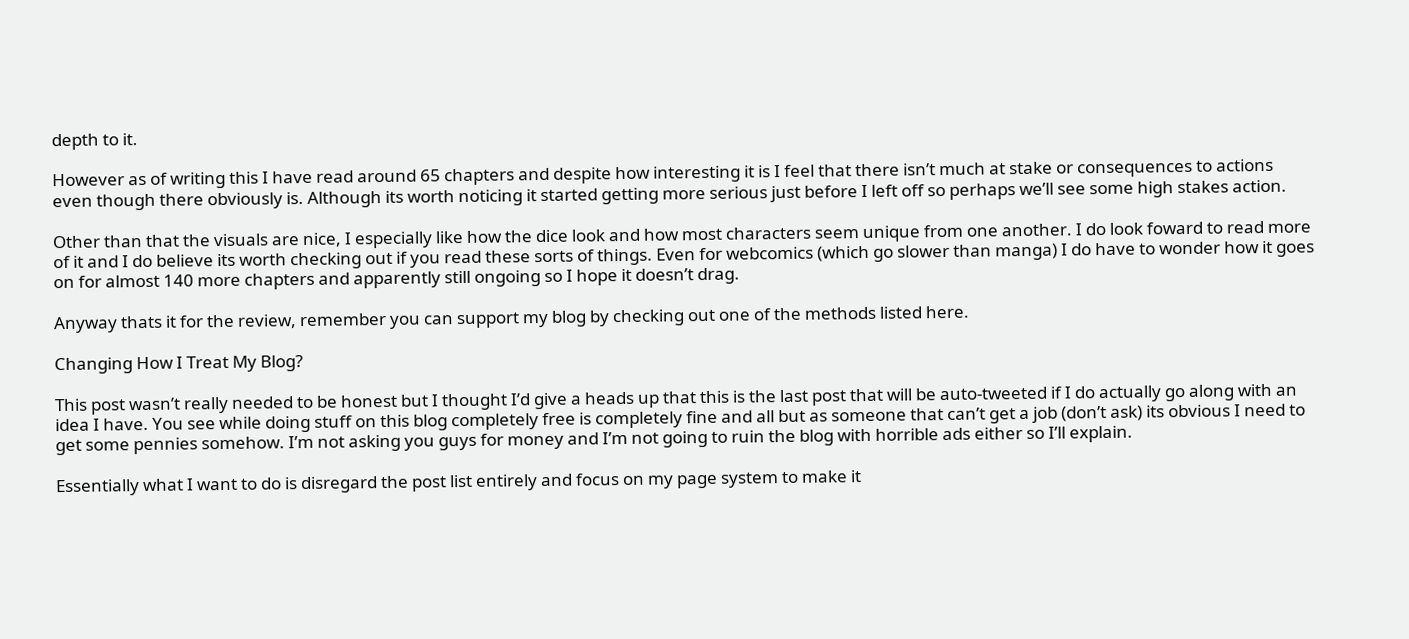depth to it.

However as of writing this I have read around 65 chapters and despite how interesting it is I feel that there isn’t much at stake or consequences to actions even though there obviously is. Although its worth noticing it started getting more serious just before I left off so perhaps we’ll see some high stakes action.

Other than that the visuals are nice, I especially like how the dice look and how most characters seem unique from one another. I do look foward to read more of it and I do believe its worth checking out if you read these sorts of things. Even for webcomics (which go slower than manga) I do have to wonder how it goes on for almost 140 more chapters and apparently still ongoing so I hope it doesn’t drag.

Anyway thats it for the review, remember you can support my blog by checking out one of the methods listed here.

Changing How I Treat My Blog?

This post wasn’t really needed to be honest but I thought I’d give a heads up that this is the last post that will be auto-tweeted if I do actually go along with an idea I have. You see while doing stuff on this blog completely free is completely fine and all but as someone that can’t get a job (don’t ask) its obvious I need to get some pennies somehow. I’m not asking you guys for money and I’m not going to ruin the blog with horrible ads either so I’ll explain.

Essentially what I want to do is disregard the post list entirely and focus on my page system to make it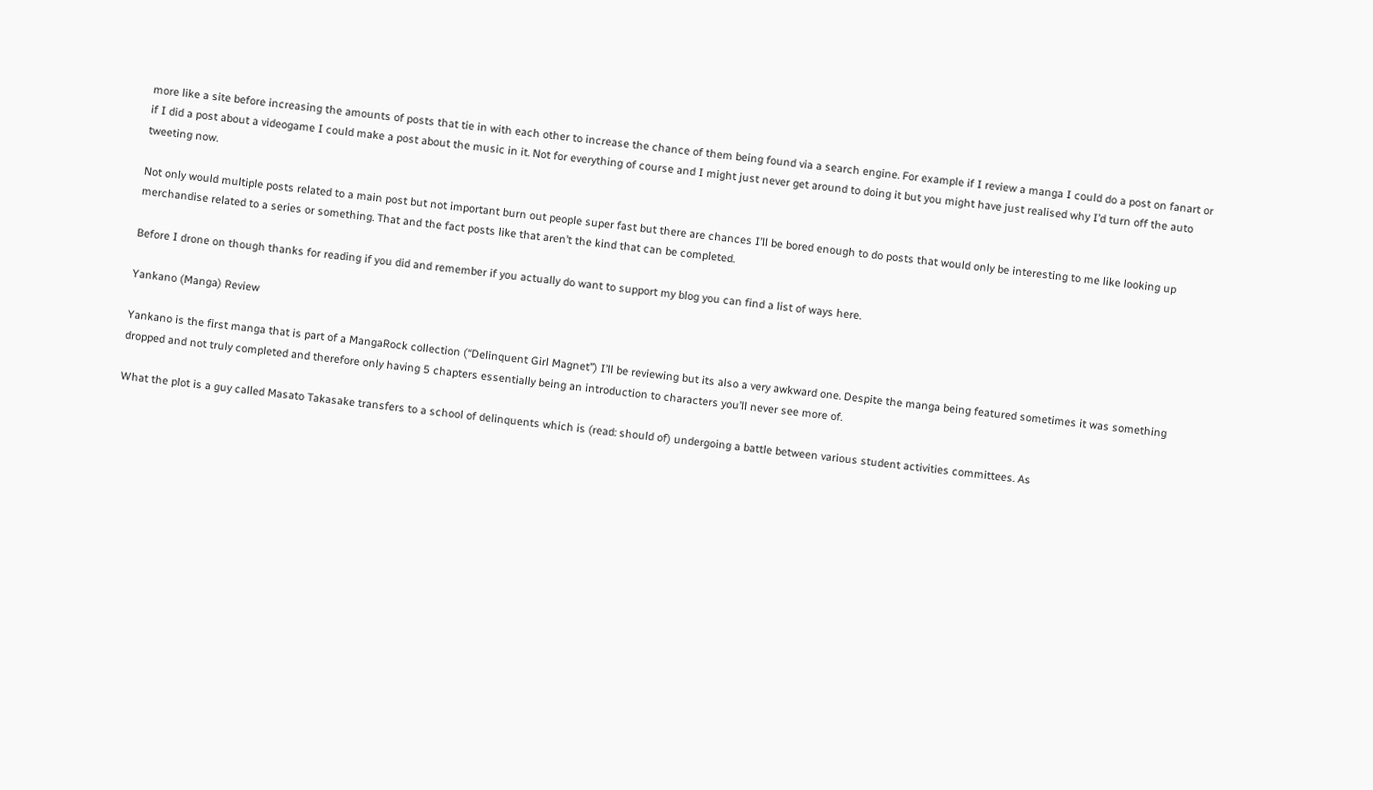more like a site before increasing the amounts of posts that tie in with each other to increase the chance of them being found via a search engine. For example if I review a manga I could do a post on fanart or if I did a post about a videogame I could make a post about the music in it. Not for everything of course and I might just never get around to doing it but you might have just realised why I’d turn off the auto tweeting now.

Not only would multiple posts related to a main post but not important burn out people super fast but there are chances I’ll be bored enough to do posts that would only be interesting to me like looking up merchandise related to a series or something. That and the fact posts like that aren’t the kind that can be completed.

Before I drone on though thanks for reading if you did and remember if you actually do want to support my blog you can find a list of ways here.

Yankano (Manga) Review

Yankano is the first manga that is part of a MangaRock collection (“Delinquent Girl Magnet”) I’ll be reviewing but its also a very awkward one. Despite the manga being featured sometimes it was something dropped and not truly completed and therefore only having 5 chapters essentially being an introduction to characters you’ll never see more of.

What the plot is a guy called Masato Takasake transfers to a school of delinquents which is (read: should of) undergoing a battle between various student activities committees. As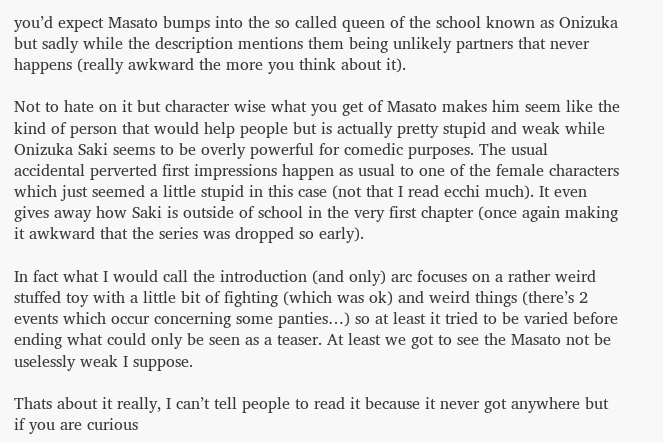you’d expect Masato bumps into the so called queen of the school known as Onizuka but sadly while the description mentions them being unlikely partners that never happens (really awkward the more you think about it).

Not to hate on it but character wise what you get of Masato makes him seem like the kind of person that would help people but is actually pretty stupid and weak while Onizuka Saki seems to be overly powerful for comedic purposes. The usual accidental perverted first impressions happen as usual to one of the female characters which just seemed a little stupid in this case (not that I read ecchi much). It even gives away how Saki is outside of school in the very first chapter (once again making it awkward that the series was dropped so early).

In fact what I would call the introduction (and only) arc focuses on a rather weird stuffed toy with a little bit of fighting (which was ok) and weird things (there’s 2 events which occur concerning some panties…) so at least it tried to be varied before ending what could only be seen as a teaser. At least we got to see the Masato not be uselessly weak I suppose.

Thats about it really, I can’t tell people to read it because it never got anywhere but if you are curious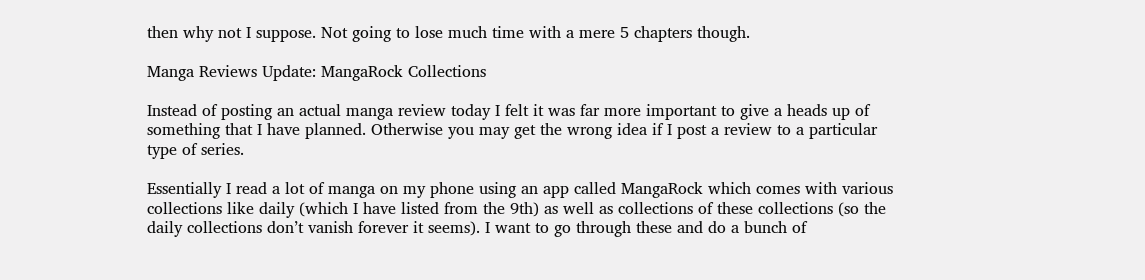then why not I suppose. Not going to lose much time with a mere 5 chapters though.

Manga Reviews Update: MangaRock Collections

Instead of posting an actual manga review today I felt it was far more important to give a heads up of something that I have planned. Otherwise you may get the wrong idea if I post a review to a particular type of series.

Essentially I read a lot of manga on my phone using an app called MangaRock which comes with various collections like daily (which I have listed from the 9th) as well as collections of these collections (so the daily collections don’t vanish forever it seems). I want to go through these and do a bunch of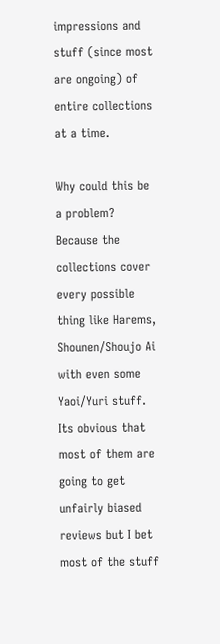impressions and stuff (since most are ongoing) of entire collections at a time.

Why could this be a problem? Because the collections cover every possible thing like Harems, Shounen/Shoujo Ai with even some Yaoi/Yuri stuff. Its obvious that most of them are going to get unfairly biased reviews but I bet most of the stuff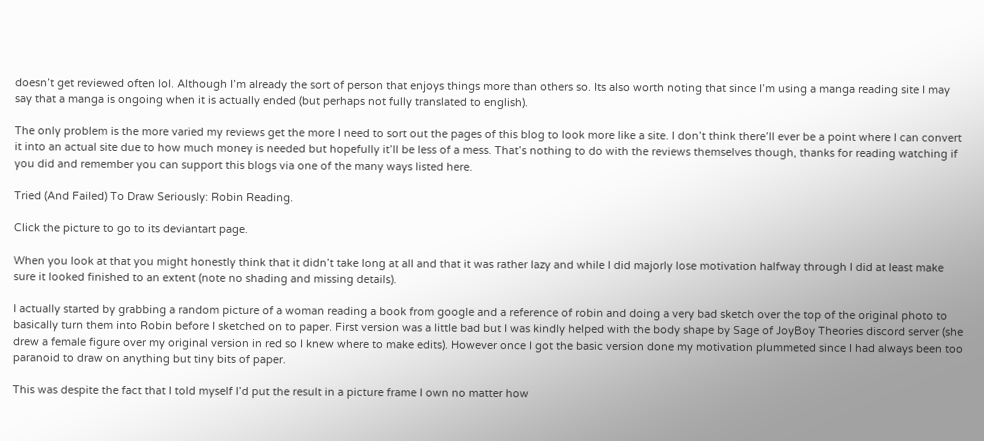doesn’t get reviewed often lol. Although I’m already the sort of person that enjoys things more than others so. Its also worth noting that since I’m using a manga reading site I may say that a manga is ongoing when it is actually ended (but perhaps not fully translated to english).

The only problem is the more varied my reviews get the more I need to sort out the pages of this blog to look more like a site. I don’t think there’ll ever be a point where I can convert it into an actual site due to how much money is needed but hopefully it’ll be less of a mess. That’s nothing to do with the reviews themselves though, thanks for reading watching if you did and remember you can support this blogs via one of the many ways listed here.

Tried (And Failed) To Draw Seriously: Robin Reading.

Click the picture to go to its deviantart page.

When you look at that you might honestly think that it didn’t take long at all and that it was rather lazy and while I did majorly lose motivation halfway through I did at least make sure it looked finished to an extent (note no shading and missing details).

I actually started by grabbing a random picture of a woman reading a book from google and a reference of robin and doing a very bad sketch over the top of the original photo to basically turn them into Robin before I sketched on to paper. First version was a little bad but I was kindly helped with the body shape by Sage of JoyBoy Theories discord server (she drew a female figure over my original version in red so I knew where to make edits). However once I got the basic version done my motivation plummeted since I had always been too paranoid to draw on anything but tiny bits of paper.

This was despite the fact that I told myself I’d put the result in a picture frame I own no matter how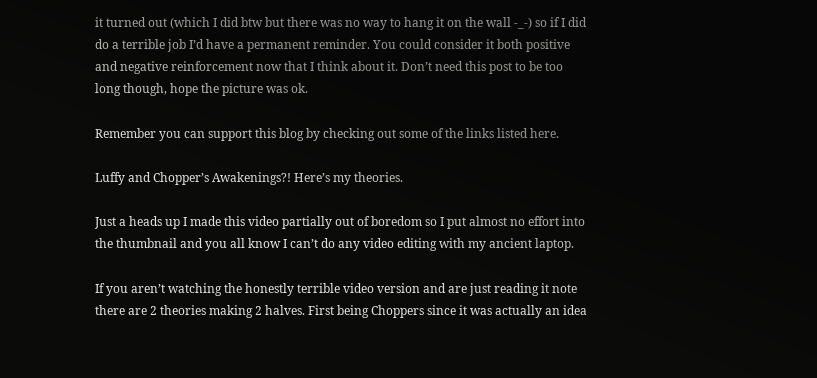it turned out (which I did btw but there was no way to hang it on the wall -_-) so if I did do a terrible job I’d have a permanent reminder. You could consider it both positive and negative reinforcement now that I think about it. Don’t need this post to be too long though, hope the picture was ok.

Remember you can support this blog by checking out some of the links listed here.

Luffy and Chopper’s Awakenings?! Here’s my theories.

Just a heads up I made this video partially out of boredom so I put almost no effort into the thumbnail and you all know I can’t do any video editing with my ancient laptop.

If you aren’t watching the honestly terrible video version and are just reading it note there are 2 theories making 2 halves. First being Choppers since it was actually an idea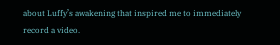about Luffy’s awakening that inspired me to immediately record a video.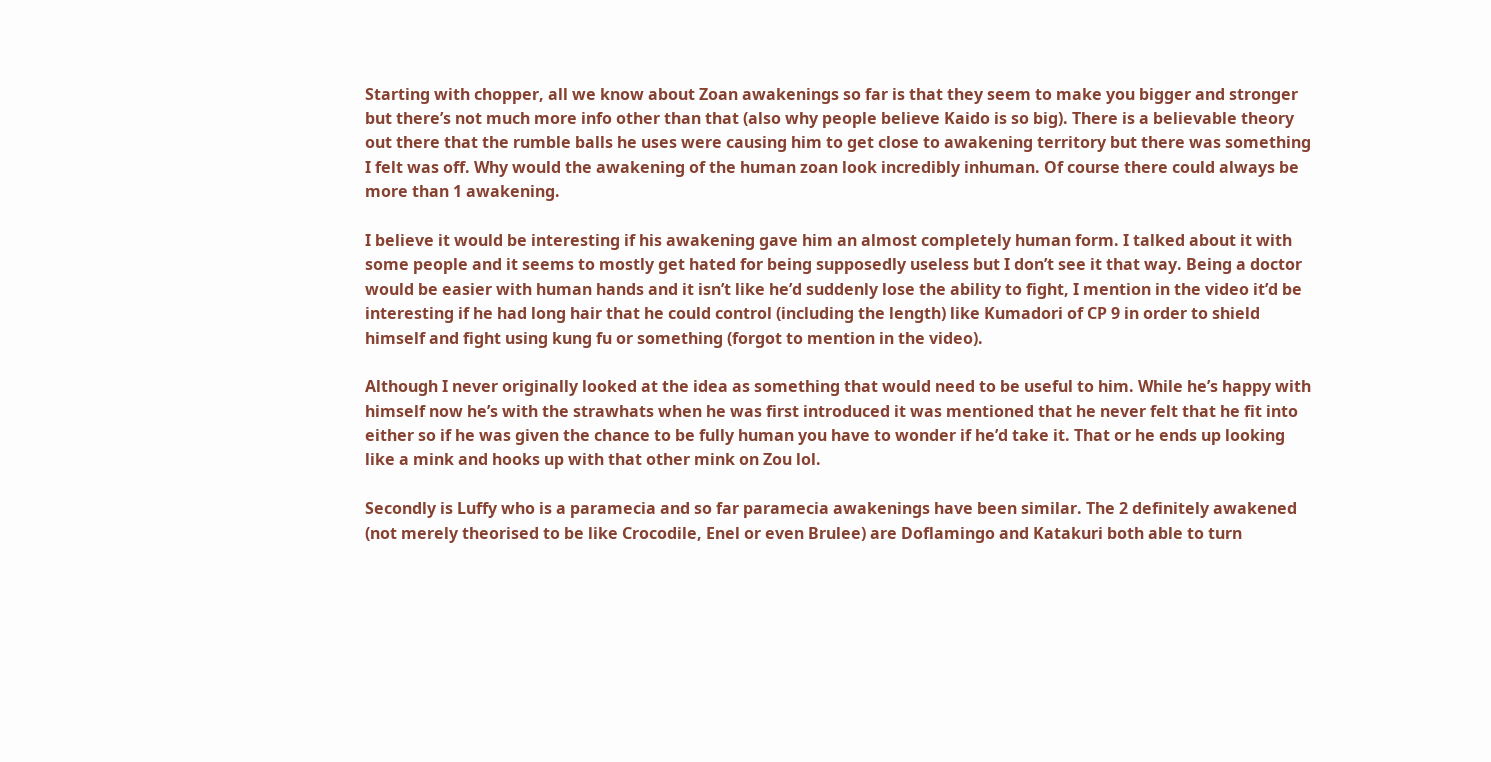Starting with chopper, all we know about Zoan awakenings so far is that they seem to make you bigger and stronger but there’s not much more info other than that (also why people believe Kaido is so big). There is a believable theory out there that the rumble balls he uses were causing him to get close to awakening territory but there was something I felt was off. Why would the awakening of the human zoan look incredibly inhuman. Of course there could always be more than 1 awakening.

I believe it would be interesting if his awakening gave him an almost completely human form. I talked about it with some people and it seems to mostly get hated for being supposedly useless but I don’t see it that way. Being a doctor would be easier with human hands and it isn’t like he’d suddenly lose the ability to fight, I mention in the video it’d be interesting if he had long hair that he could control (including the length) like Kumadori of CP 9 in order to shield himself and fight using kung fu or something (forgot to mention in the video).

Although I never originally looked at the idea as something that would need to be useful to him. While he’s happy with himself now he’s with the strawhats when he was first introduced it was mentioned that he never felt that he fit into either so if he was given the chance to be fully human you have to wonder if he’d take it. That or he ends up looking like a mink and hooks up with that other mink on Zou lol.

Secondly is Luffy who is a paramecia and so far paramecia awakenings have been similar. The 2 definitely awakened (not merely theorised to be like Crocodile, Enel or even Brulee) are Doflamingo and Katakuri both able to turn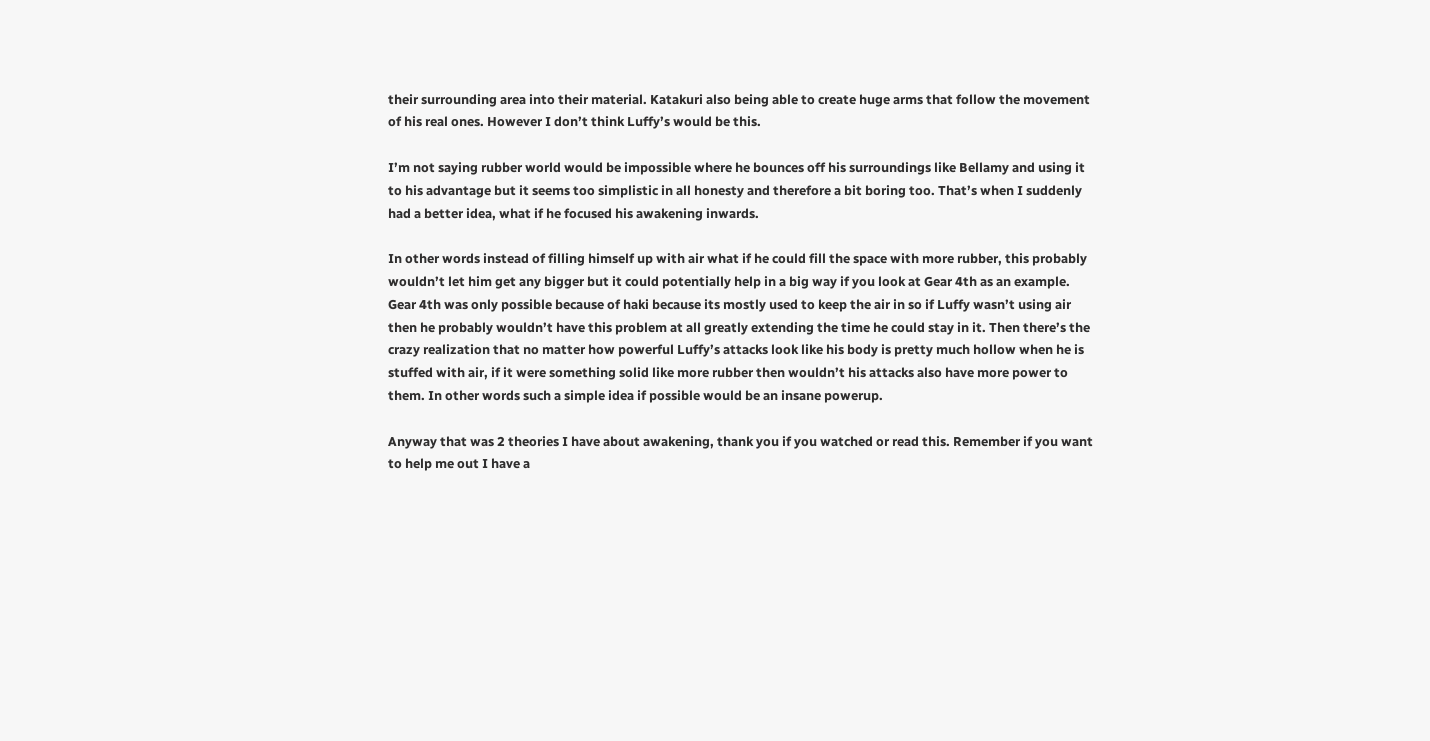their surrounding area into their material. Katakuri also being able to create huge arms that follow the movement of his real ones. However I don’t think Luffy’s would be this.

I’m not saying rubber world would be impossible where he bounces off his surroundings like Bellamy and using it to his advantage but it seems too simplistic in all honesty and therefore a bit boring too. That’s when I suddenly had a better idea, what if he focused his awakening inwards.

In other words instead of filling himself up with air what if he could fill the space with more rubber, this probably wouldn’t let him get any bigger but it could potentially help in a big way if you look at Gear 4th as an example. Gear 4th was only possible because of haki because its mostly used to keep the air in so if Luffy wasn’t using air then he probably wouldn’t have this problem at all greatly extending the time he could stay in it. Then there’s the crazy realization that no matter how powerful Luffy’s attacks look like his body is pretty much hollow when he is stuffed with air, if it were something solid like more rubber then wouldn’t his attacks also have more power to them. In other words such a simple idea if possible would be an insane powerup.

Anyway that was 2 theories I have about awakening, thank you if you watched or read this. Remember if you want to help me out I have a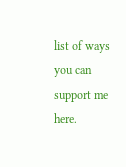list of ways you can support me here.